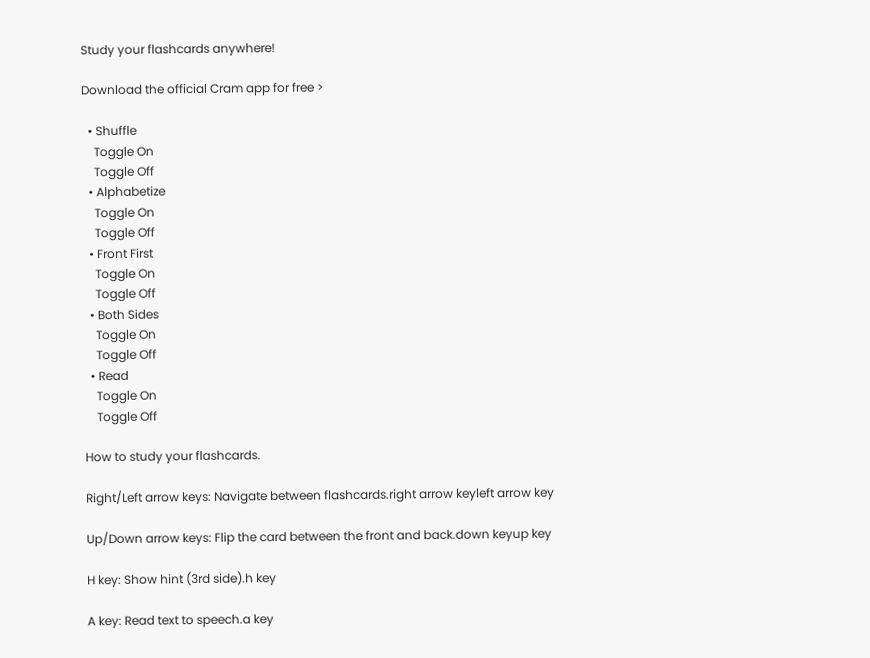Study your flashcards anywhere!

Download the official Cram app for free >

  • Shuffle
    Toggle On
    Toggle Off
  • Alphabetize
    Toggle On
    Toggle Off
  • Front First
    Toggle On
    Toggle Off
  • Both Sides
    Toggle On
    Toggle Off
  • Read
    Toggle On
    Toggle Off

How to study your flashcards.

Right/Left arrow keys: Navigate between flashcards.right arrow keyleft arrow key

Up/Down arrow keys: Flip the card between the front and back.down keyup key

H key: Show hint (3rd side).h key

A key: Read text to speech.a key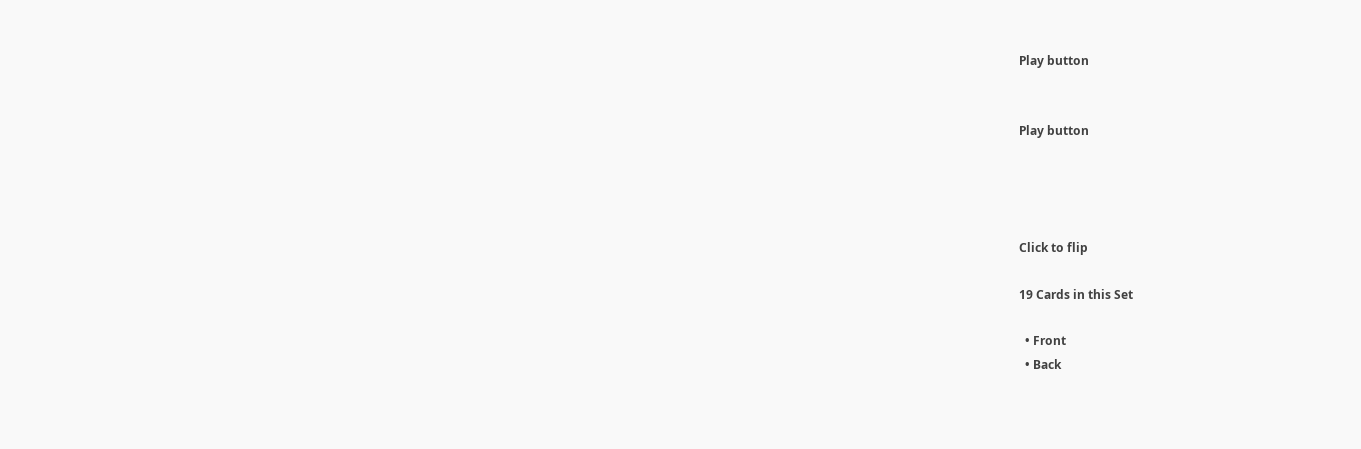Play button


Play button




Click to flip

19 Cards in this Set

  • Front
  • Back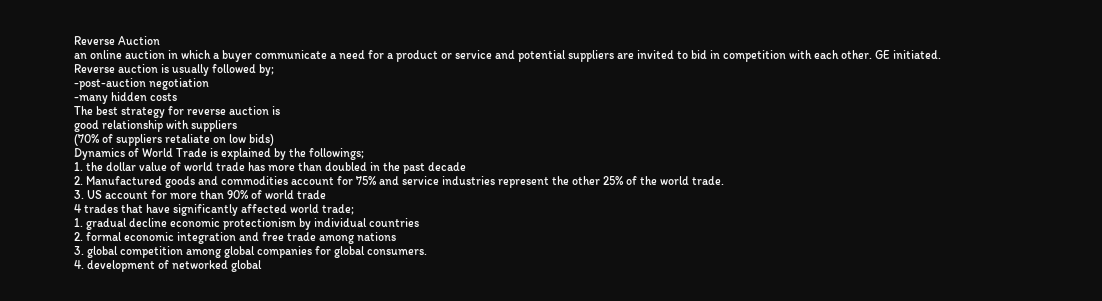Reverse Auction
an online auction in which a buyer communicate a need for a product or service and potential suppliers are invited to bid in competition with each other. GE initiated.
Reverse auction is usually followed by;
-post-auction negotiation
-many hidden costs
The best strategy for reverse auction is
good relationship with suppliers
(70% of suppliers retaliate on low bids)
Dynamics of World Trade is explained by the followings;
1. the dollar value of world trade has more than doubled in the past decade
2. Manufactured goods and commodities account for 75% and service industries represent the other 25% of the world trade.
3. US account for more than 90% of world trade
4 trades that have significantly affected world trade;
1. gradual decline economic protectionism by individual countries
2. formal economic integration and free trade among nations
3. global competition among global companies for global consumers.
4. development of networked global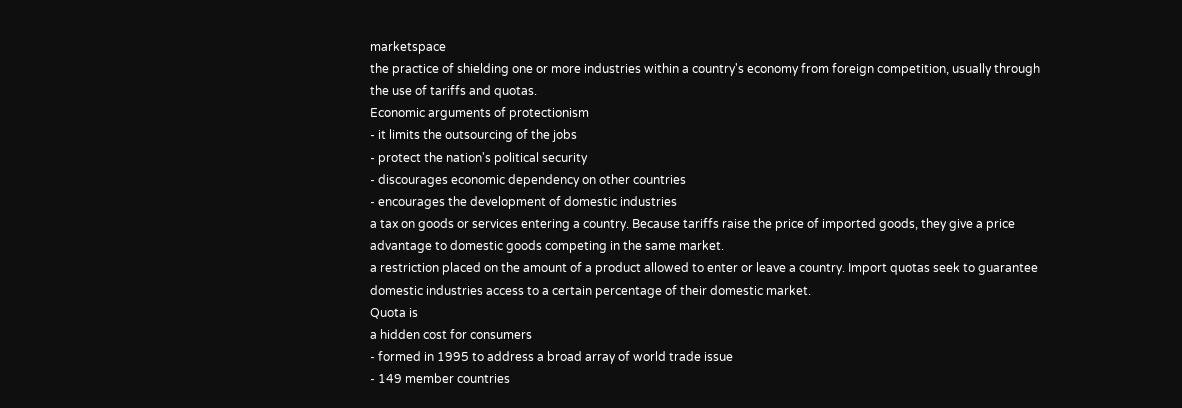marketspace
the practice of shielding one or more industries within a country's economy from foreign competition, usually through the use of tariffs and quotas.
Economic arguments of protectionism
- it limits the outsourcing of the jobs
- protect the nation's political security
- discourages economic dependency on other countries
- encourages the development of domestic industries
a tax on goods or services entering a country. Because tariffs raise the price of imported goods, they give a price advantage to domestic goods competing in the same market.
a restriction placed on the amount of a product allowed to enter or leave a country. Import quotas seek to guarantee domestic industries access to a certain percentage of their domestic market.
Quota is
a hidden cost for consumers
- formed in 1995 to address a broad array of world trade issue
- 149 member countries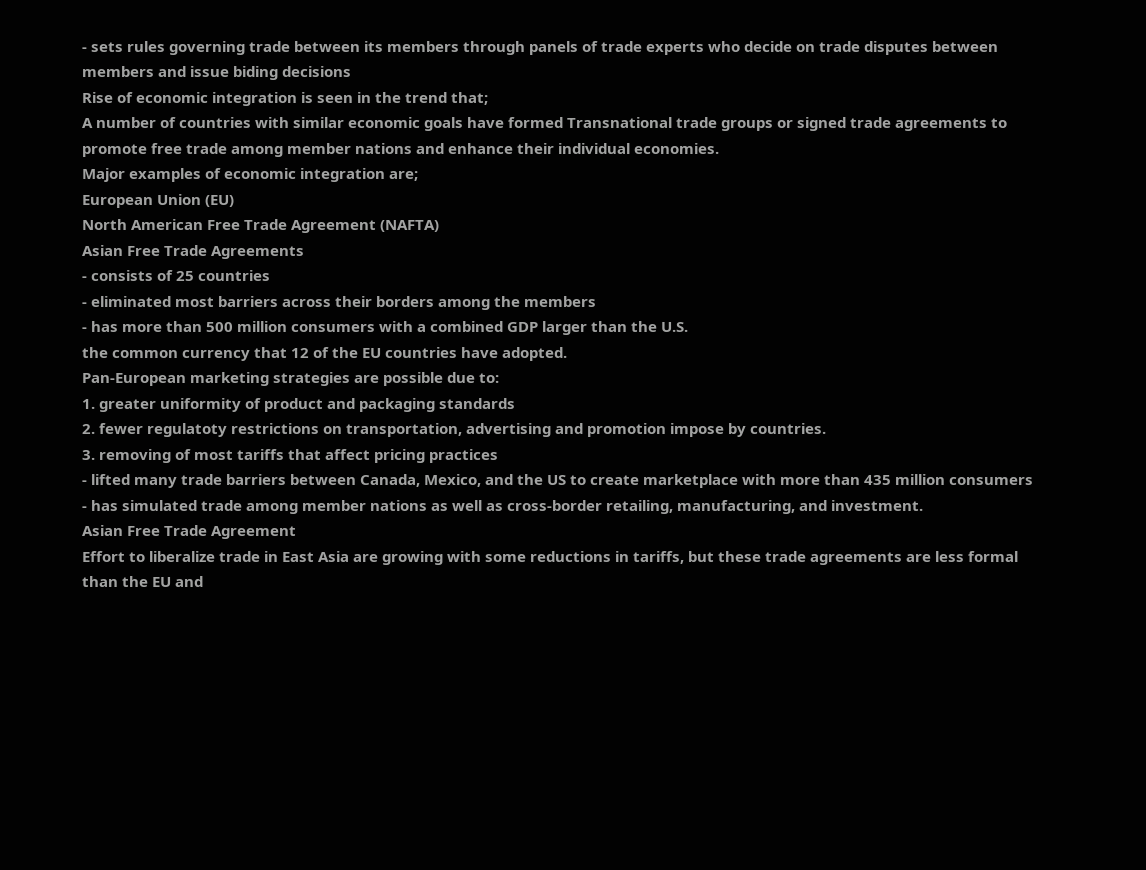- sets rules governing trade between its members through panels of trade experts who decide on trade disputes between members and issue biding decisions
Rise of economic integration is seen in the trend that;
A number of countries with similar economic goals have formed Transnational trade groups or signed trade agreements to promote free trade among member nations and enhance their individual economies.
Major examples of economic integration are;
European Union (EU)
North American Free Trade Agreement (NAFTA)
Asian Free Trade Agreements
- consists of 25 countries
- eliminated most barriers across their borders among the members
- has more than 500 million consumers with a combined GDP larger than the U.S.
the common currency that 12 of the EU countries have adopted.
Pan-European marketing strategies are possible due to:
1. greater uniformity of product and packaging standards
2. fewer regulatoty restrictions on transportation, advertising and promotion impose by countries.
3. removing of most tariffs that affect pricing practices
- lifted many trade barriers between Canada, Mexico, and the US to create marketplace with more than 435 million consumers
- has simulated trade among member nations as well as cross-border retailing, manufacturing, and investment.
Asian Free Trade Agreement
Effort to liberalize trade in East Asia are growing with some reductions in tariffs, but these trade agreements are less formal than the EU and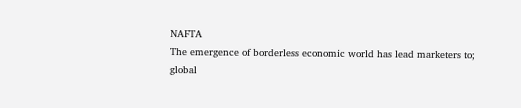NAFTA
The emergence of borderless economic world has lead marketers to;
global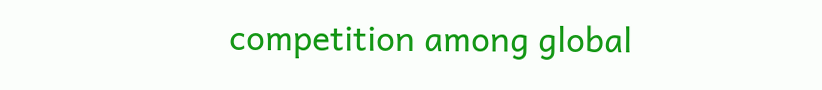competition among global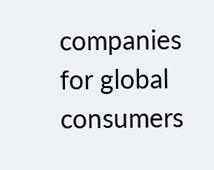companies for global consumers